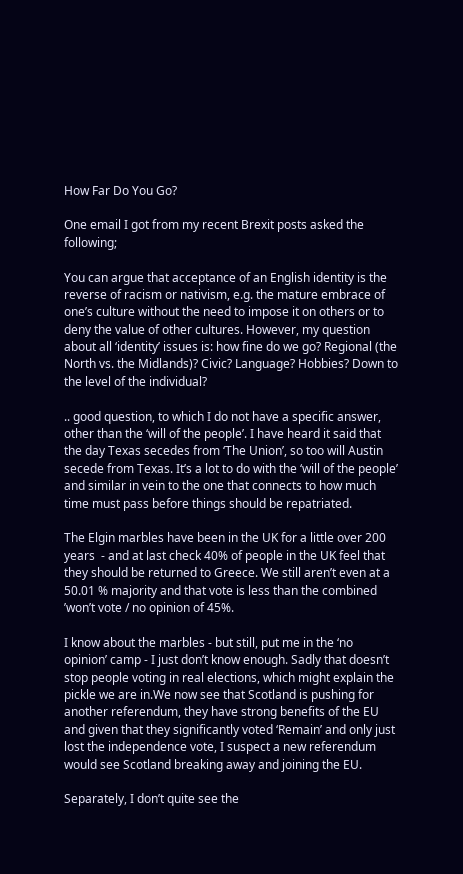How Far Do You Go?

One email I got from my recent Brexit posts asked the following;

You can argue that acceptance of an English identity is the reverse of racism or nativism, e.g. the mature embrace of one’s culture without the need to impose it on others or to deny the value of other cultures. However, my question about all ‘identity’ issues is: how fine do we go? Regional (the North vs. the Midlands)? Civic? Language? Hobbies? Down to the level of the individual?

.. good question, to which I do not have a specific answer, other than the ‘will of the people’. I have heard it said that the day Texas secedes from ‘The Union’, so too will Austin secede from Texas. It’s a lot to do with the ‘will of the people’ and similar in vein to the one that connects to how much time must pass before things should be repatriated.

The Elgin marbles have been in the UK for a little over 200 years  - and at last check 40% of people in the UK feel that they should be returned to Greece. We still aren’t even at a 50.01 % majority and that vote is less than the combined ’won’t vote / no opinion of 45%.

I know about the marbles - but still, put me in the ‘no opinion’ camp - I just don’t know enough. Sadly that doesn’t stop people voting in real elections, which might explain the pickle we are in.We now see that Scotland is pushing for another referendum, they have strong benefits of the EU and given that they significantly voted ‘Remain’ and only just lost the independence vote, I suspect a new referendum would see Scotland breaking away and joining the EU.

Separately, I don’t quite see the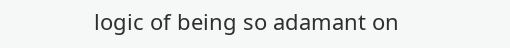logic of being so adamant on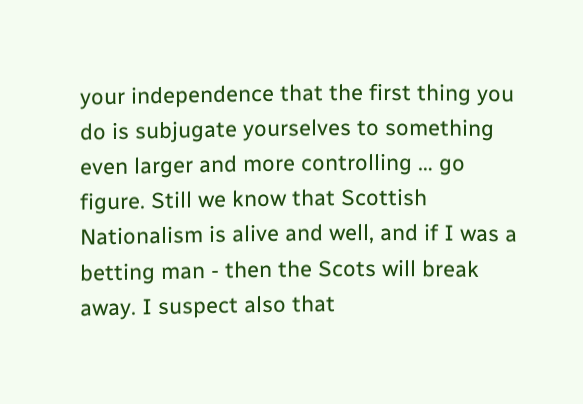your independence that the first thing you do is subjugate yourselves to something even larger and more controlling … go figure. Still we know that Scottish Nationalism is alive and well, and if I was a betting man - then the Scots will break away. I suspect also that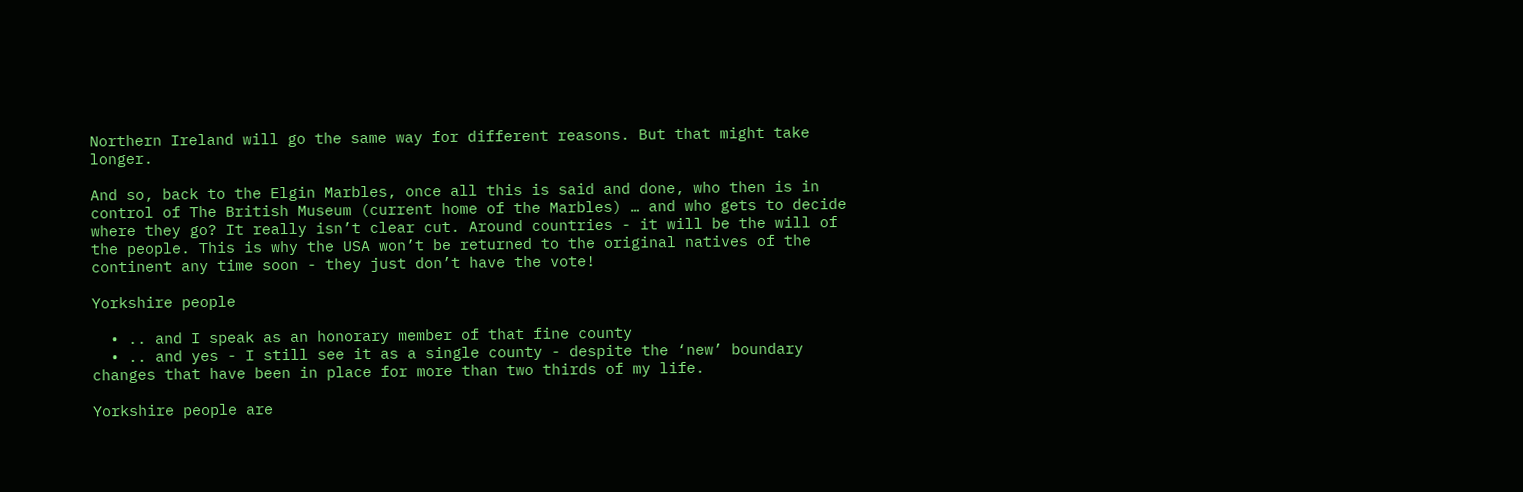Northern Ireland will go the same way for different reasons. But that might take longer.

And so, back to the Elgin Marbles, once all this is said and done, who then is in control of The British Museum (current home of the Marbles) … and who gets to decide where they go? It really isn’t clear cut. Around countries - it will be the will of the people. This is why the USA won’t be returned to the original natives of the continent any time soon - they just don’t have the vote!

Yorkshire people

  • .. and I speak as an honorary member of that fine county
  • .. and yes - I still see it as a single county - despite the ‘new’ boundary changes that have been in place for more than two thirds of my life.

Yorkshire people are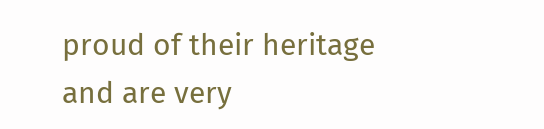proud of their heritage and are very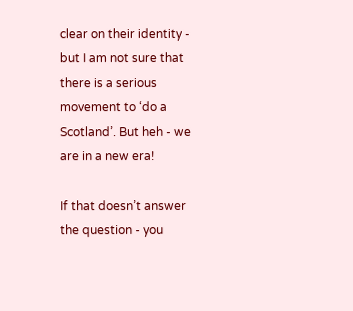clear on their identity - but I am not sure that there is a serious movement to ‘do a Scotland’. But heh - we are in a new era!

If that doesn’t answer the question - you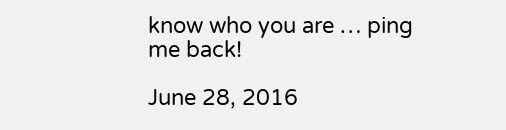know who you are … ping me back!

June 28, 2016